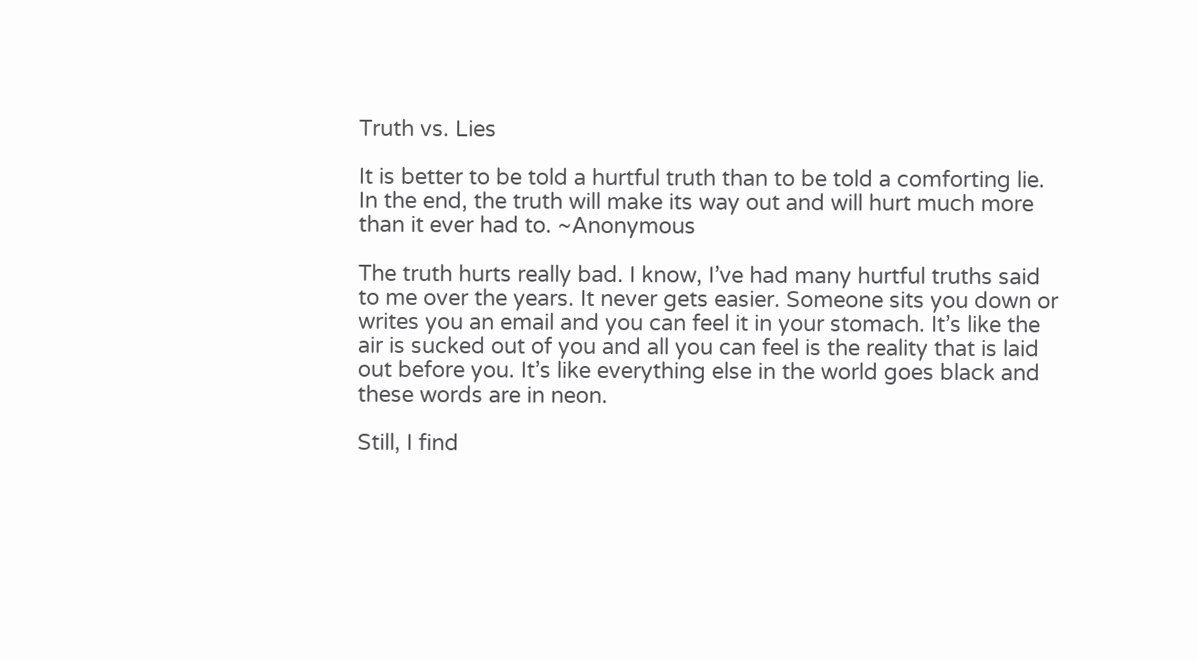Truth vs. Lies

It is better to be told a hurtful truth than to be told a comforting lie. In the end, the truth will make its way out and will hurt much more than it ever had to. ~Anonymous

The truth hurts really bad. I know, I’ve had many hurtful truths said to me over the years. It never gets easier. Someone sits you down or writes you an email and you can feel it in your stomach. It’s like the air is sucked out of you and all you can feel is the reality that is laid out before you. It’s like everything else in the world goes black and these words are in neon.

Still, I find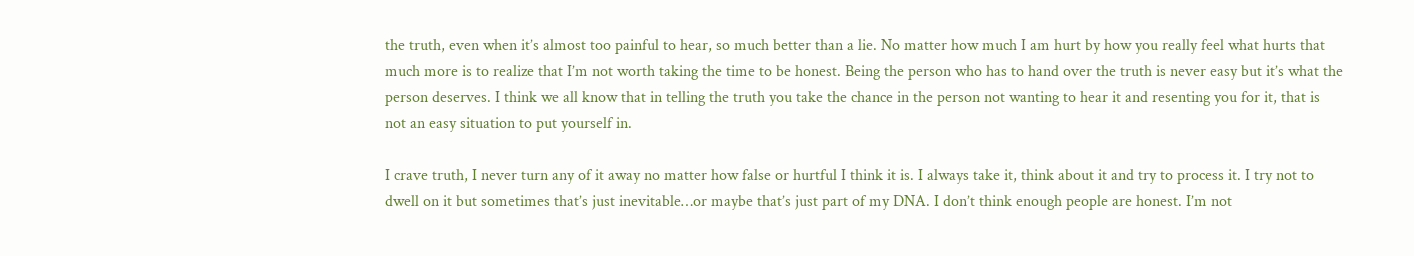the truth, even when it’s almost too painful to hear, so much better than a lie. No matter how much I am hurt by how you really feel what hurts that much more is to realize that I’m not worth taking the time to be honest. Being the person who has to hand over the truth is never easy but it’s what the person deserves. I think we all know that in telling the truth you take the chance in the person not wanting to hear it and resenting you for it, that is not an easy situation to put yourself in.

I crave truth, I never turn any of it away no matter how false or hurtful I think it is. I always take it, think about it and try to process it. I try not to dwell on it but sometimes that’s just inevitable…or maybe that’s just part of my DNA. I don’t think enough people are honest. I’m not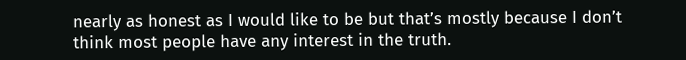nearly as honest as I would like to be but that’s mostly because I don’t think most people have any interest in the truth.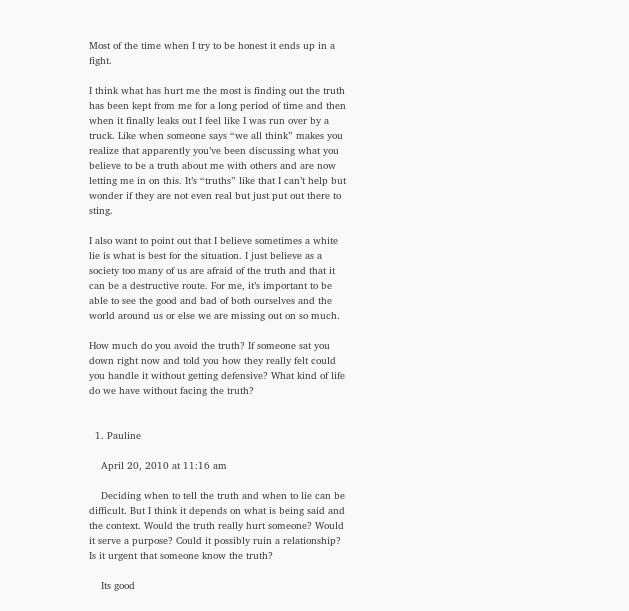Most of the time when I try to be honest it ends up in a fight.

I think what has hurt me the most is finding out the truth has been kept from me for a long period of time and then when it finally leaks out I feel like I was run over by a truck. Like when someone says “we all think” makes you realize that apparently you’ve been discussing what you believe to be a truth about me with others and are now letting me in on this. It’s “truths” like that I can’t help but wonder if they are not even real but just put out there to sting.

I also want to point out that I believe sometimes a white lie is what is best for the situation. I just believe as a society too many of us are afraid of the truth and that it can be a destructive route. For me, it’s important to be able to see the good and bad of both ourselves and the world around us or else we are missing out on so much.

How much do you avoid the truth? If someone sat you down right now and told you how they really felt could you handle it without getting defensive? What kind of life do we have without facing the truth?


  1. Pauline

    April 20, 2010 at 11:16 am

    Deciding when to tell the truth and when to lie can be difficult. But I think it depends on what is being said and the context. Would the truth really hurt someone? Would it serve a purpose? Could it possibly ruin a relationship? Is it urgent that someone know the truth?

    Its good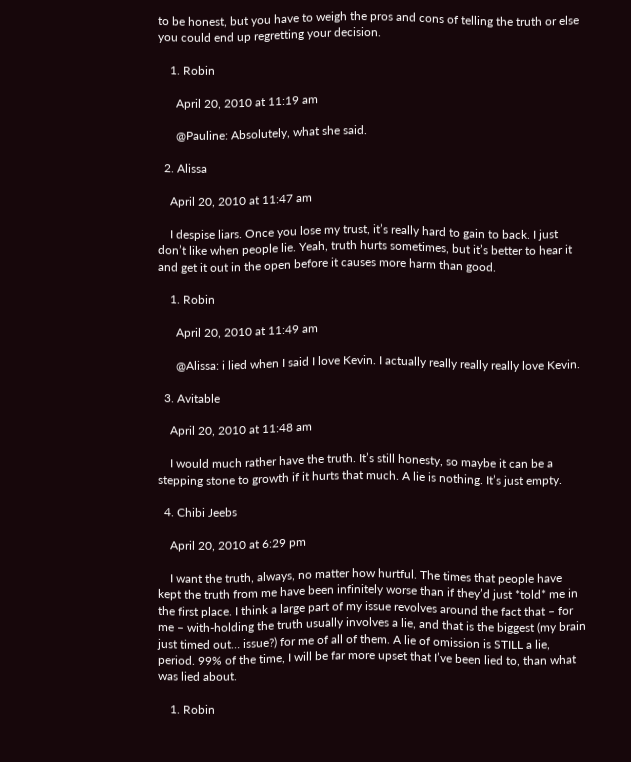to be honest, but you have to weigh the pros and cons of telling the truth or else you could end up regretting your decision.

    1. Robin

      April 20, 2010 at 11:19 am

      @Pauline: Absolutely, what she said.

  2. Alissa

    April 20, 2010 at 11:47 am

    I despise liars. Once you lose my trust, it’s really hard to gain to back. I just don’t like when people lie. Yeah, truth hurts sometimes, but it’s better to hear it and get it out in the open before it causes more harm than good.

    1. Robin

      April 20, 2010 at 11:49 am

      @Alissa: i lied when I said I love Kevin. I actually really really really love Kevin.

  3. Avitable

    April 20, 2010 at 11:48 am

    I would much rather have the truth. It’s still honesty, so maybe it can be a stepping stone to growth if it hurts that much. A lie is nothing. It’s just empty.

  4. Chibi Jeebs

    April 20, 2010 at 6:29 pm

    I want the truth, always, no matter how hurtful. The times that people have kept the truth from me have been infinitely worse than if they’d just *told* me in the first place. I think a large part of my issue revolves around the fact that – for me – with-holding the truth usually involves a lie, and that is the biggest (my brain just timed out… issue?) for me of all of them. A lie of omission is STILL a lie, period. 99% of the time, I will be far more upset that I’ve been lied to, than what was lied about.

    1. Robin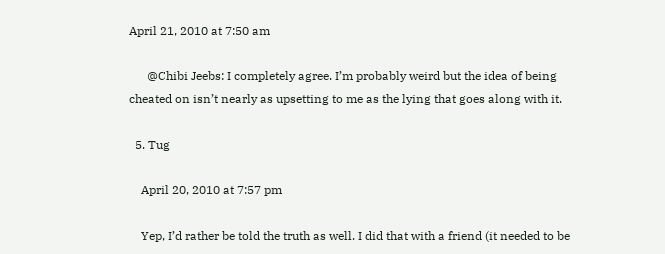April 21, 2010 at 7:50 am

      @Chibi Jeebs: I completely agree. I’m probably weird but the idea of being cheated on isn’t nearly as upsetting to me as the lying that goes along with it.

  5. Tug

    April 20, 2010 at 7:57 pm

    Yep, I’d rather be told the truth as well. I did that with a friend (it needed to be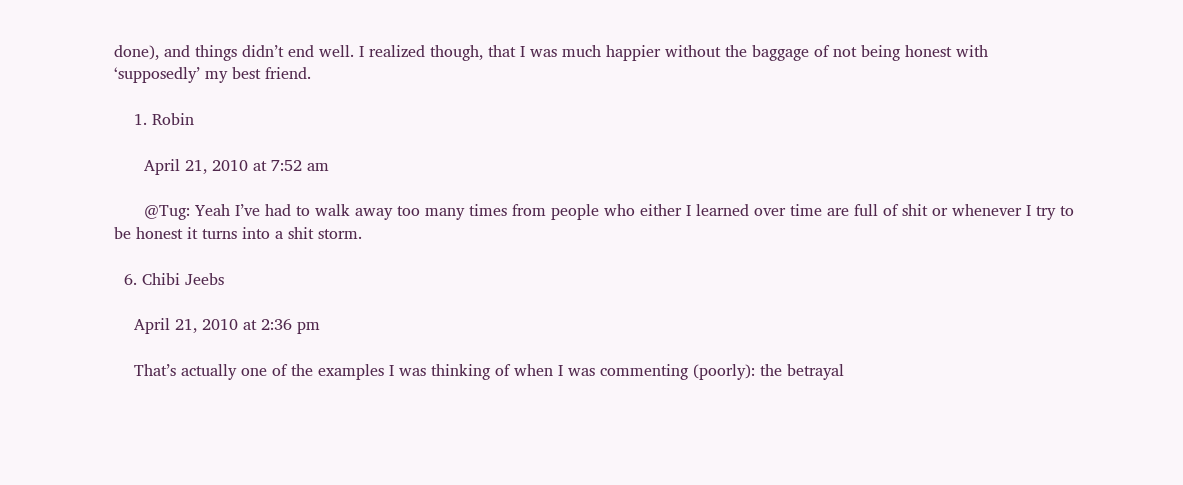done), and things didn’t end well. I realized though, that I was much happier without the baggage of not being honest with ‘supposedly’ my best friend.

    1. Robin

      April 21, 2010 at 7:52 am

      @Tug: Yeah I’ve had to walk away too many times from people who either I learned over time are full of shit or whenever I try to be honest it turns into a shit storm.

  6. Chibi Jeebs

    April 21, 2010 at 2:36 pm

    That’s actually one of the examples I was thinking of when I was commenting (poorly): the betrayal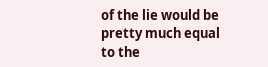of the lie would be pretty much equal to the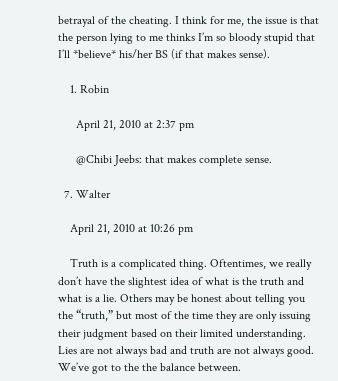betrayal of the cheating. I think for me, the issue is that the person lying to me thinks I’m so bloody stupid that I’ll *believe* his/her BS (if that makes sense).

    1. Robin

      April 21, 2010 at 2:37 pm

      @Chibi Jeebs: that makes complete sense.

  7. Walter

    April 21, 2010 at 10:26 pm

    Truth is a complicated thing. Oftentimes, we really don’t have the slightest idea of what is the truth and what is a lie. Others may be honest about telling you the “truth,” but most of the time they are only issuing their judgment based on their limited understanding. Lies are not always bad and truth are not always good. We’ve got to the the balance between.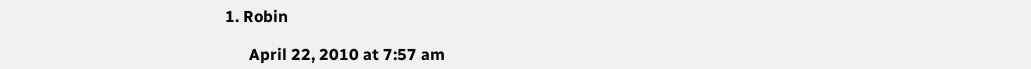1. Robin

      April 22, 2010 at 7:57 am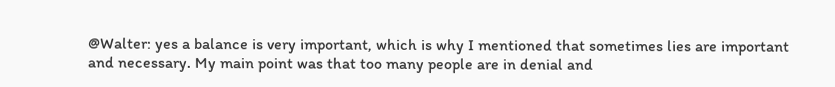@Walter: yes a balance is very important, which is why I mentioned that sometimes lies are important and necessary. My main point was that too many people are in denial and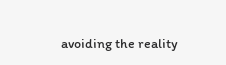avoiding the reality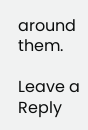around them.

Leave a Reply